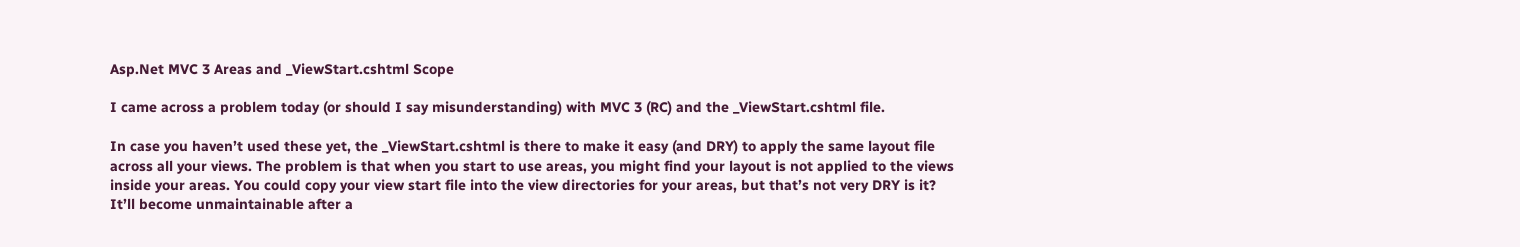Asp.Net MVC 3 Areas and _ViewStart.cshtml Scope

I came across a problem today (or should I say misunderstanding) with MVC 3 (RC) and the _ViewStart.cshtml file.

In case you haven’t used these yet, the _ViewStart.cshtml is there to make it easy (and DRY) to apply the same layout file across all your views. The problem is that when you start to use areas, you might find your layout is not applied to the views inside your areas. You could copy your view start file into the view directories for your areas, but that’s not very DRY is it? It’ll become unmaintainable after a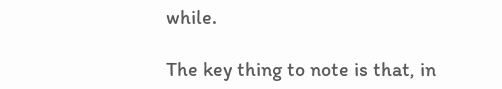while.

The key thing to note is that, in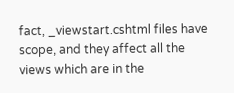fact, _viewstart.cshtml files have scope, and they affect all the views which are in the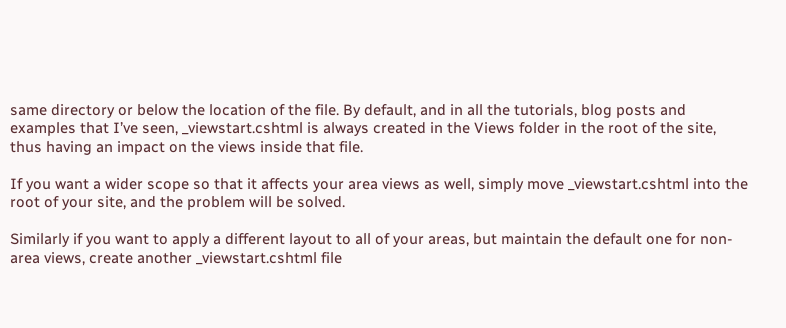same directory or below the location of the file. By default, and in all the tutorials, blog posts and examples that I’ve seen, _viewstart.cshtml is always created in the Views folder in the root of the site, thus having an impact on the views inside that file.

If you want a wider scope so that it affects your area views as well, simply move _viewstart.cshtml into the root of your site, and the problem will be solved.

Similarly if you want to apply a different layout to all of your areas, but maintain the default one for non-area views, create another _viewstart.cshtml file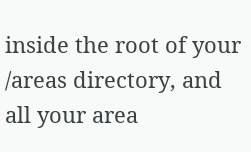inside the root of your /areas directory, and all your area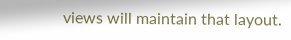views will maintain that layout.